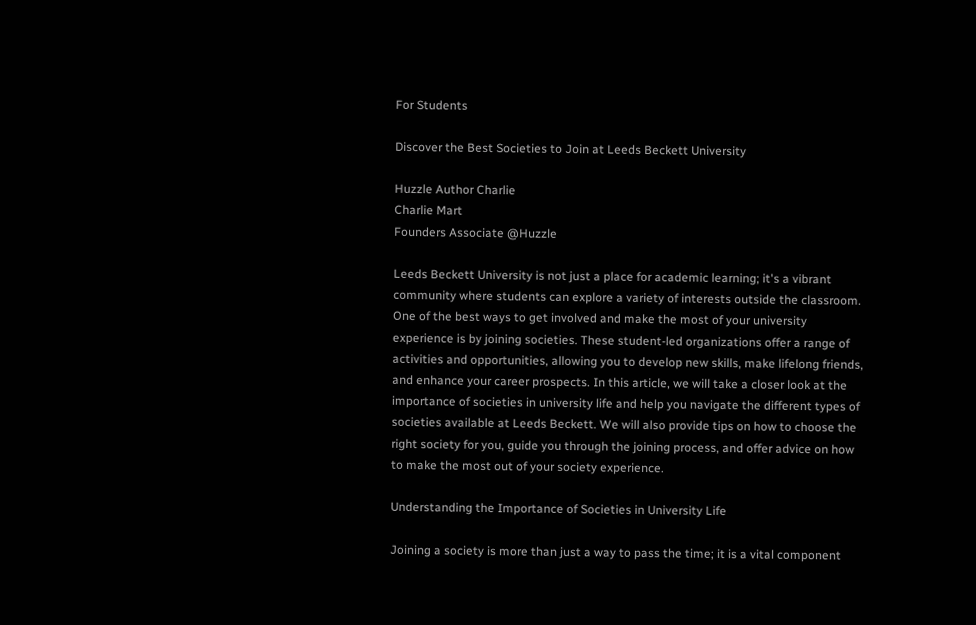For Students

Discover the Best Societies to Join at Leeds Beckett University

Huzzle Author Charlie
Charlie Mart
Founders Associate @Huzzle

Leeds Beckett University is not just a place for academic learning; it's a vibrant community where students can explore a variety of interests outside the classroom. One of the best ways to get involved and make the most of your university experience is by joining societies. These student-led organizations offer a range of activities and opportunities, allowing you to develop new skills, make lifelong friends, and enhance your career prospects. In this article, we will take a closer look at the importance of societies in university life and help you navigate the different types of societies available at Leeds Beckett. We will also provide tips on how to choose the right society for you, guide you through the joining process, and offer advice on how to make the most out of your society experience.

Understanding the Importance of Societies in University Life

Joining a society is more than just a way to pass the time; it is a vital component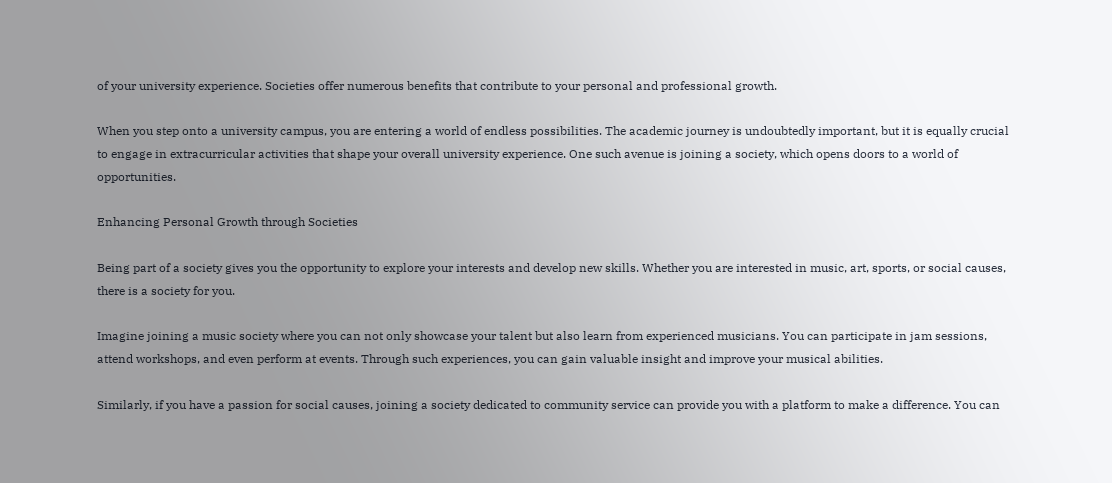of your university experience. Societies offer numerous benefits that contribute to your personal and professional growth.

When you step onto a university campus, you are entering a world of endless possibilities. The academic journey is undoubtedly important, but it is equally crucial to engage in extracurricular activities that shape your overall university experience. One such avenue is joining a society, which opens doors to a world of opportunities.

Enhancing Personal Growth through Societies

Being part of a society gives you the opportunity to explore your interests and develop new skills. Whether you are interested in music, art, sports, or social causes, there is a society for you.

Imagine joining a music society where you can not only showcase your talent but also learn from experienced musicians. You can participate in jam sessions, attend workshops, and even perform at events. Through such experiences, you can gain valuable insight and improve your musical abilities.

Similarly, if you have a passion for social causes, joining a society dedicated to community service can provide you with a platform to make a difference. You can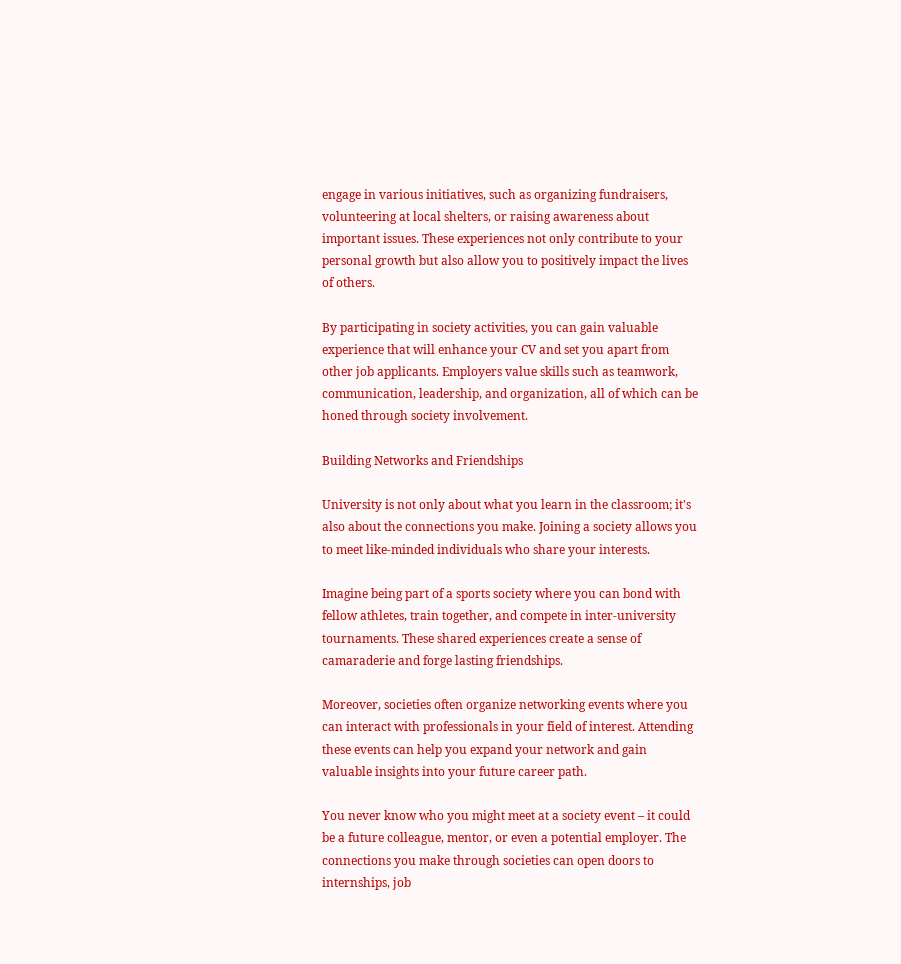engage in various initiatives, such as organizing fundraisers, volunteering at local shelters, or raising awareness about important issues. These experiences not only contribute to your personal growth but also allow you to positively impact the lives of others.

By participating in society activities, you can gain valuable experience that will enhance your CV and set you apart from other job applicants. Employers value skills such as teamwork, communication, leadership, and organization, all of which can be honed through society involvement.

Building Networks and Friendships

University is not only about what you learn in the classroom; it's also about the connections you make. Joining a society allows you to meet like-minded individuals who share your interests.

Imagine being part of a sports society where you can bond with fellow athletes, train together, and compete in inter-university tournaments. These shared experiences create a sense of camaraderie and forge lasting friendships.

Moreover, societies often organize networking events where you can interact with professionals in your field of interest. Attending these events can help you expand your network and gain valuable insights into your future career path.

You never know who you might meet at a society event – it could be a future colleague, mentor, or even a potential employer. The connections you make through societies can open doors to internships, job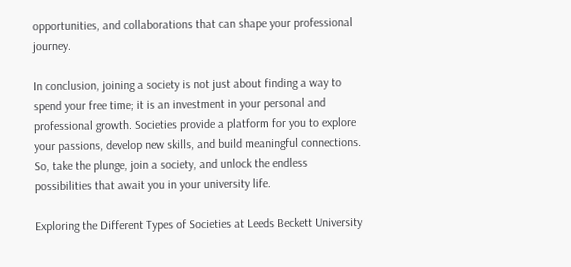opportunities, and collaborations that can shape your professional journey.

In conclusion, joining a society is not just about finding a way to spend your free time; it is an investment in your personal and professional growth. Societies provide a platform for you to explore your passions, develop new skills, and build meaningful connections. So, take the plunge, join a society, and unlock the endless possibilities that await you in your university life.

Exploring the Different Types of Societies at Leeds Beckett University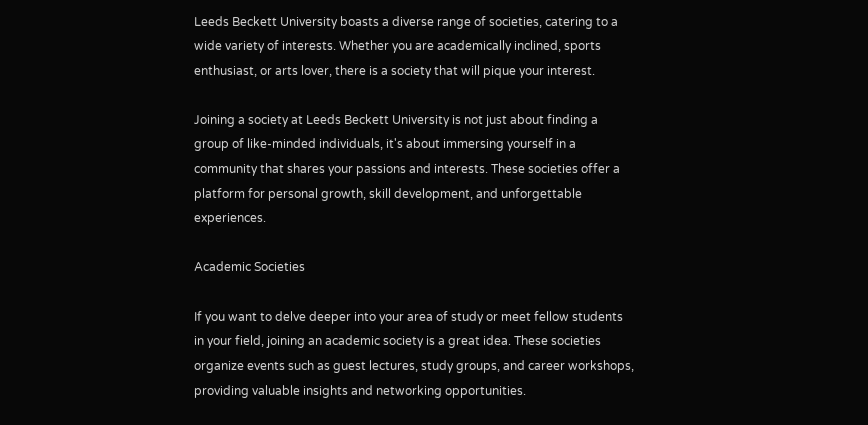Leeds Beckett University boasts a diverse range of societies, catering to a wide variety of interests. Whether you are academically inclined, sports enthusiast, or arts lover, there is a society that will pique your interest.

Joining a society at Leeds Beckett University is not just about finding a group of like-minded individuals, it's about immersing yourself in a community that shares your passions and interests. These societies offer a platform for personal growth, skill development, and unforgettable experiences.

Academic Societies

If you want to delve deeper into your area of study or meet fellow students in your field, joining an academic society is a great idea. These societies organize events such as guest lectures, study groups, and career workshops, providing valuable insights and networking opportunities.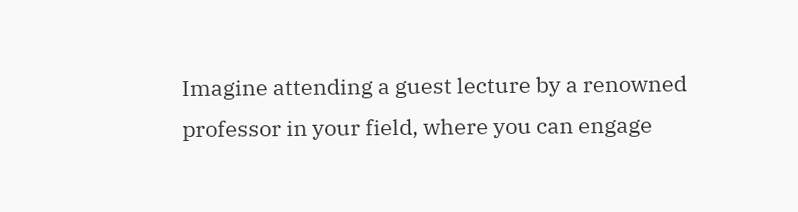Imagine attending a guest lecture by a renowned professor in your field, where you can engage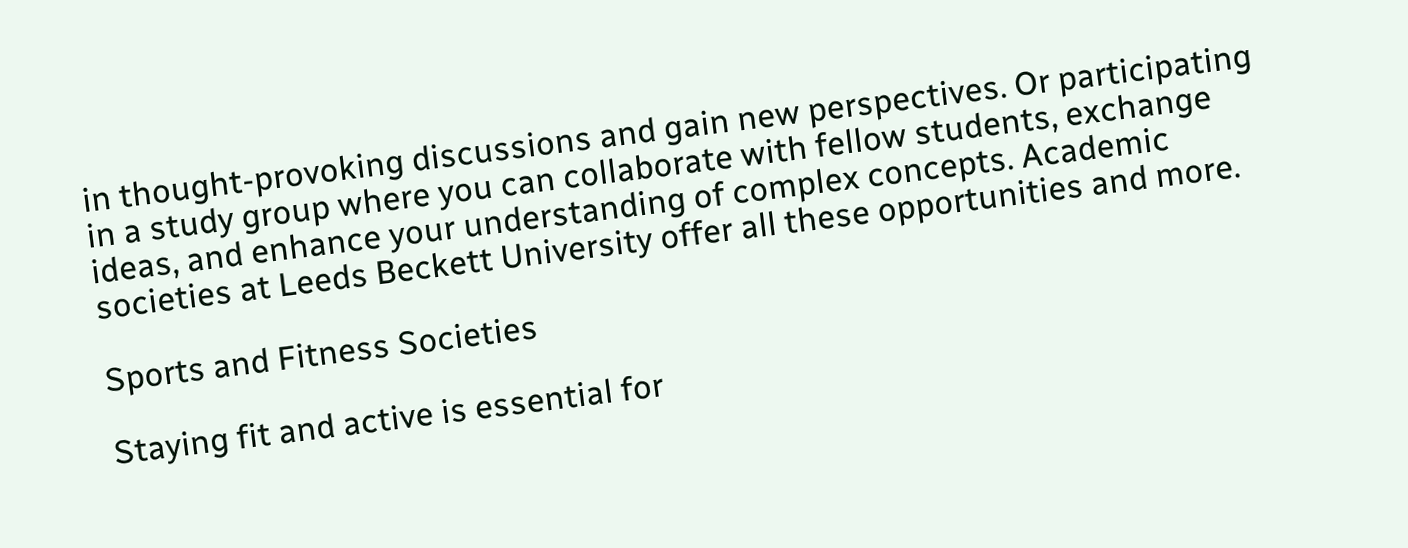in thought-provoking discussions and gain new perspectives. Or participating in a study group where you can collaborate with fellow students, exchange ideas, and enhance your understanding of complex concepts. Academic societies at Leeds Beckett University offer all these opportunities and more.

Sports and Fitness Societies

Staying fit and active is essential for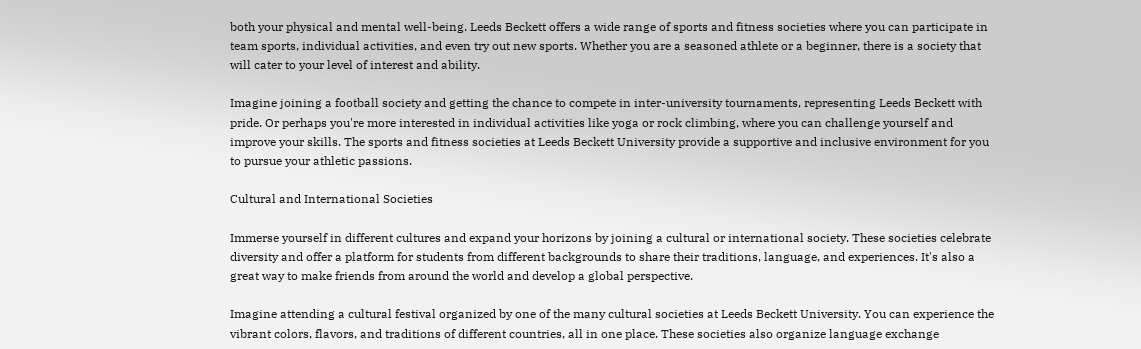both your physical and mental well-being. Leeds Beckett offers a wide range of sports and fitness societies where you can participate in team sports, individual activities, and even try out new sports. Whether you are a seasoned athlete or a beginner, there is a society that will cater to your level of interest and ability.

Imagine joining a football society and getting the chance to compete in inter-university tournaments, representing Leeds Beckett with pride. Or perhaps you're more interested in individual activities like yoga or rock climbing, where you can challenge yourself and improve your skills. The sports and fitness societies at Leeds Beckett University provide a supportive and inclusive environment for you to pursue your athletic passions.

Cultural and International Societies

Immerse yourself in different cultures and expand your horizons by joining a cultural or international society. These societies celebrate diversity and offer a platform for students from different backgrounds to share their traditions, language, and experiences. It's also a great way to make friends from around the world and develop a global perspective.

Imagine attending a cultural festival organized by one of the many cultural societies at Leeds Beckett University. You can experience the vibrant colors, flavors, and traditions of different countries, all in one place. These societies also organize language exchange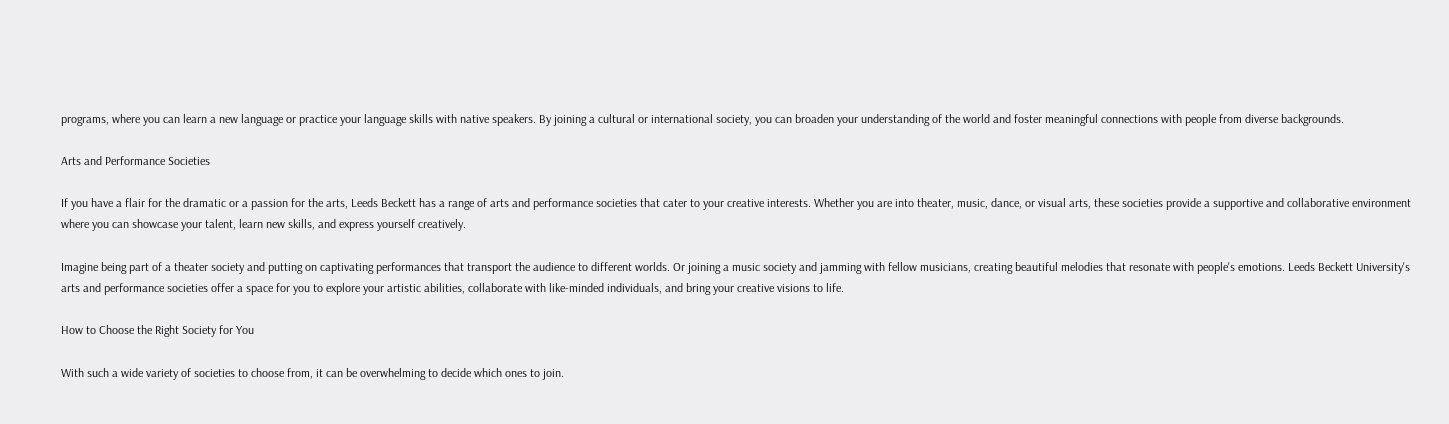programs, where you can learn a new language or practice your language skills with native speakers. By joining a cultural or international society, you can broaden your understanding of the world and foster meaningful connections with people from diverse backgrounds.

Arts and Performance Societies

If you have a flair for the dramatic or a passion for the arts, Leeds Beckett has a range of arts and performance societies that cater to your creative interests. Whether you are into theater, music, dance, or visual arts, these societies provide a supportive and collaborative environment where you can showcase your talent, learn new skills, and express yourself creatively.

Imagine being part of a theater society and putting on captivating performances that transport the audience to different worlds. Or joining a music society and jamming with fellow musicians, creating beautiful melodies that resonate with people's emotions. Leeds Beckett University's arts and performance societies offer a space for you to explore your artistic abilities, collaborate with like-minded individuals, and bring your creative visions to life.

How to Choose the Right Society for You

With such a wide variety of societies to choose from, it can be overwhelming to decide which ones to join.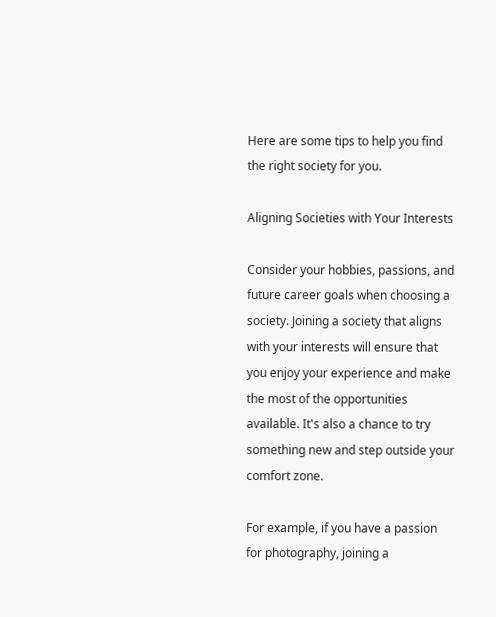Here are some tips to help you find the right society for you.

Aligning Societies with Your Interests

Consider your hobbies, passions, and future career goals when choosing a society. Joining a society that aligns with your interests will ensure that you enjoy your experience and make the most of the opportunities available. It's also a chance to try something new and step outside your comfort zone.

For example, if you have a passion for photography, joining a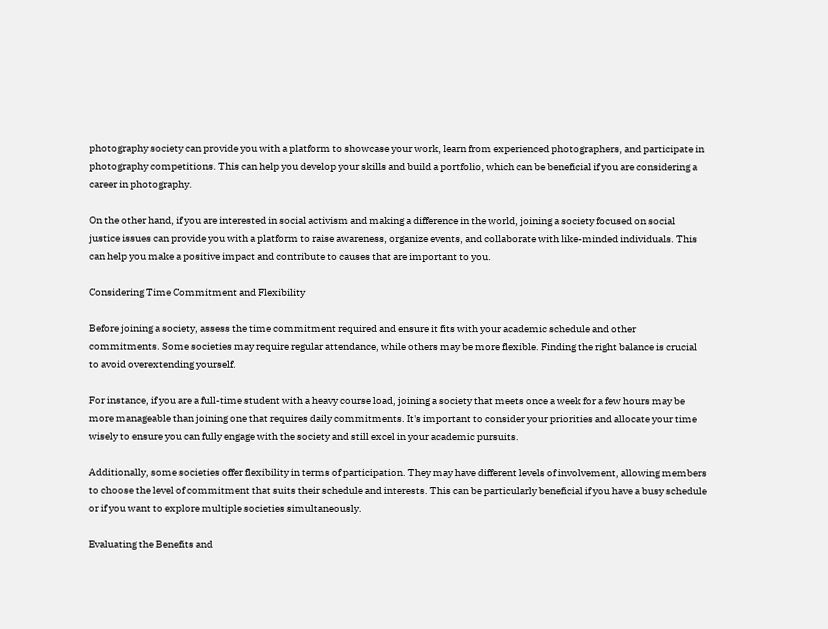photography society can provide you with a platform to showcase your work, learn from experienced photographers, and participate in photography competitions. This can help you develop your skills and build a portfolio, which can be beneficial if you are considering a career in photography.

On the other hand, if you are interested in social activism and making a difference in the world, joining a society focused on social justice issues can provide you with a platform to raise awareness, organize events, and collaborate with like-minded individuals. This can help you make a positive impact and contribute to causes that are important to you.

Considering Time Commitment and Flexibility

Before joining a society, assess the time commitment required and ensure it fits with your academic schedule and other commitments. Some societies may require regular attendance, while others may be more flexible. Finding the right balance is crucial to avoid overextending yourself.

For instance, if you are a full-time student with a heavy course load, joining a society that meets once a week for a few hours may be more manageable than joining one that requires daily commitments. It's important to consider your priorities and allocate your time wisely to ensure you can fully engage with the society and still excel in your academic pursuits.

Additionally, some societies offer flexibility in terms of participation. They may have different levels of involvement, allowing members to choose the level of commitment that suits their schedule and interests. This can be particularly beneficial if you have a busy schedule or if you want to explore multiple societies simultaneously.

Evaluating the Benefits and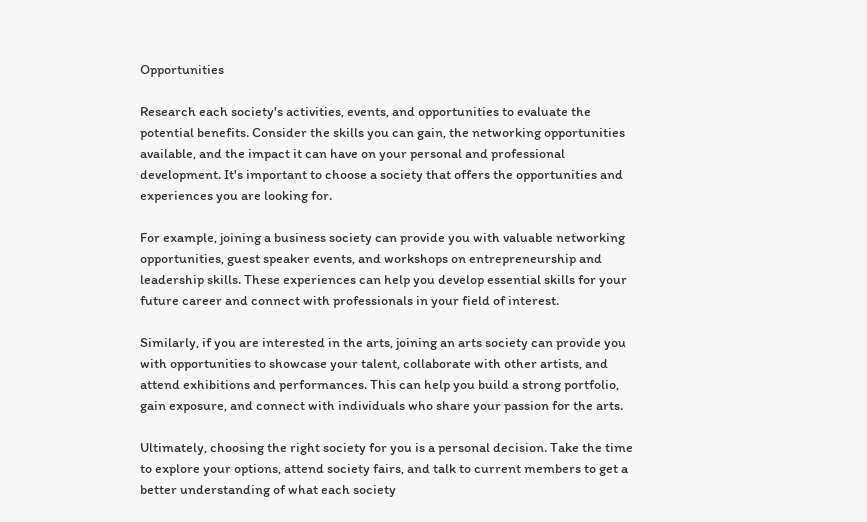Opportunities

Research each society's activities, events, and opportunities to evaluate the potential benefits. Consider the skills you can gain, the networking opportunities available, and the impact it can have on your personal and professional development. It's important to choose a society that offers the opportunities and experiences you are looking for.

For example, joining a business society can provide you with valuable networking opportunities, guest speaker events, and workshops on entrepreneurship and leadership skills. These experiences can help you develop essential skills for your future career and connect with professionals in your field of interest.

Similarly, if you are interested in the arts, joining an arts society can provide you with opportunities to showcase your talent, collaborate with other artists, and attend exhibitions and performances. This can help you build a strong portfolio, gain exposure, and connect with individuals who share your passion for the arts.

Ultimately, choosing the right society for you is a personal decision. Take the time to explore your options, attend society fairs, and talk to current members to get a better understanding of what each society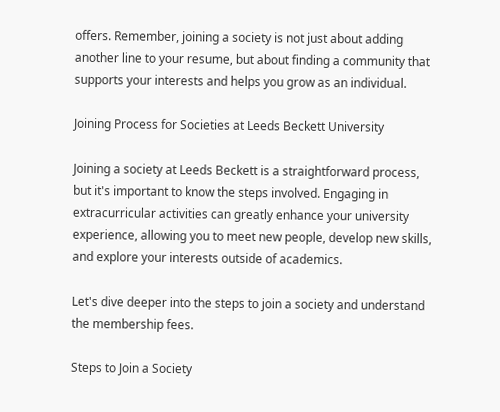offers. Remember, joining a society is not just about adding another line to your resume, but about finding a community that supports your interests and helps you grow as an individual.

Joining Process for Societies at Leeds Beckett University

Joining a society at Leeds Beckett is a straightforward process, but it's important to know the steps involved. Engaging in extracurricular activities can greatly enhance your university experience, allowing you to meet new people, develop new skills, and explore your interests outside of academics.

Let's dive deeper into the steps to join a society and understand the membership fees.

Steps to Join a Society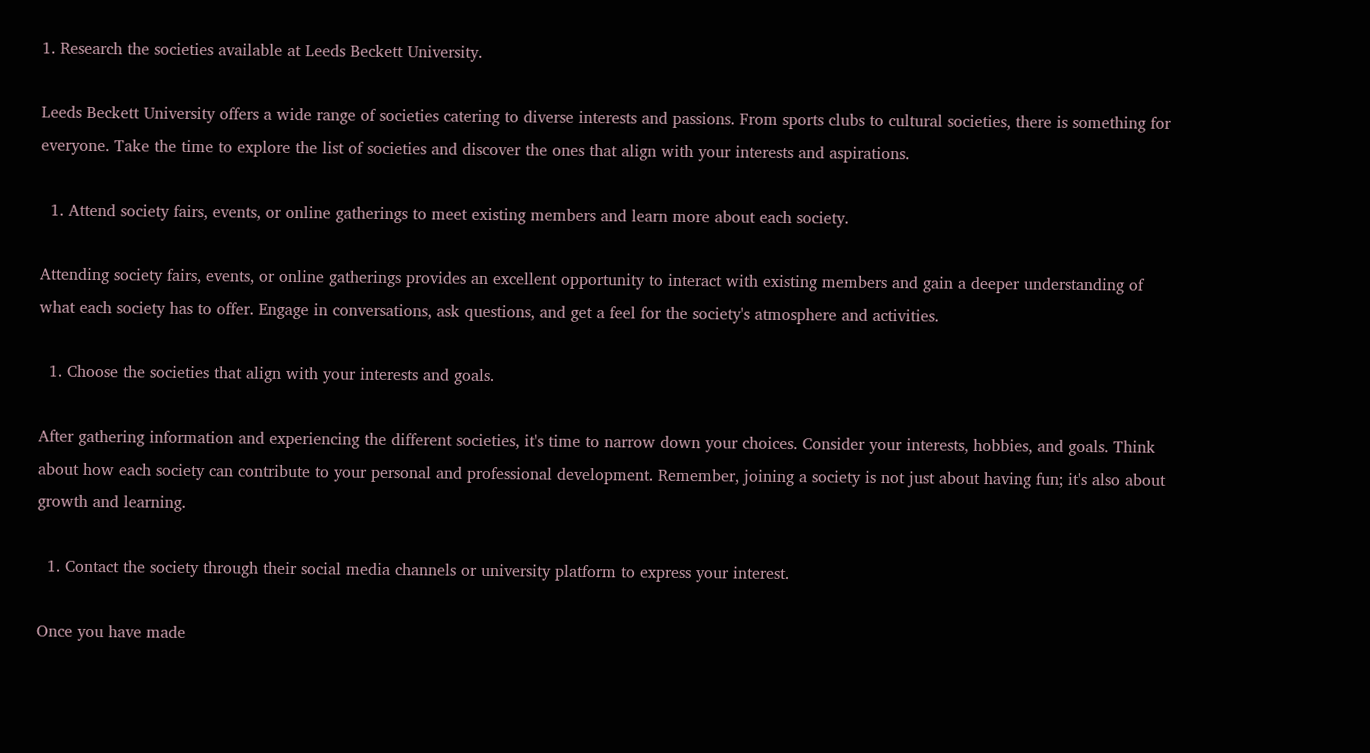1. Research the societies available at Leeds Beckett University.

Leeds Beckett University offers a wide range of societies catering to diverse interests and passions. From sports clubs to cultural societies, there is something for everyone. Take the time to explore the list of societies and discover the ones that align with your interests and aspirations.

  1. Attend society fairs, events, or online gatherings to meet existing members and learn more about each society.

Attending society fairs, events, or online gatherings provides an excellent opportunity to interact with existing members and gain a deeper understanding of what each society has to offer. Engage in conversations, ask questions, and get a feel for the society's atmosphere and activities.

  1. Choose the societies that align with your interests and goals.

After gathering information and experiencing the different societies, it's time to narrow down your choices. Consider your interests, hobbies, and goals. Think about how each society can contribute to your personal and professional development. Remember, joining a society is not just about having fun; it's also about growth and learning.

  1. Contact the society through their social media channels or university platform to express your interest.

Once you have made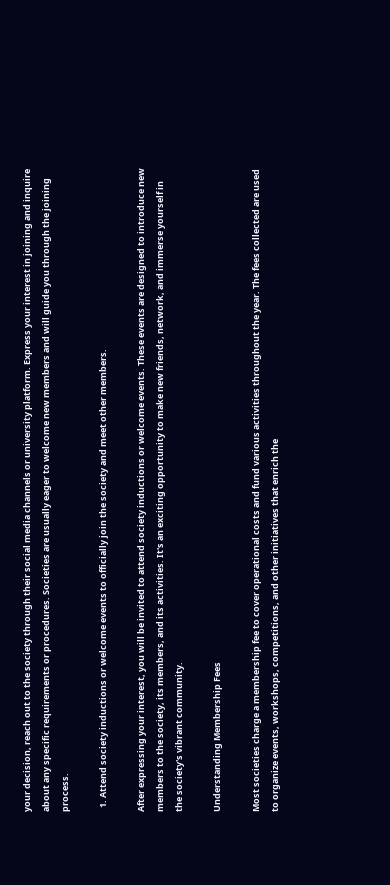your decision, reach out to the society through their social media channels or university platform. Express your interest in joining and inquire about any specific requirements or procedures. Societies are usually eager to welcome new members and will guide you through the joining process.

  1. Attend society inductions or welcome events to officially join the society and meet other members.

After expressing your interest, you will be invited to attend society inductions or welcome events. These events are designed to introduce new members to the society, its members, and its activities. It's an exciting opportunity to make new friends, network, and immerse yourself in the society's vibrant community.

Understanding Membership Fees

Most societies charge a membership fee to cover operational costs and fund various activities throughout the year. The fees collected are used to organize events, workshops, competitions, and other initiatives that enrich the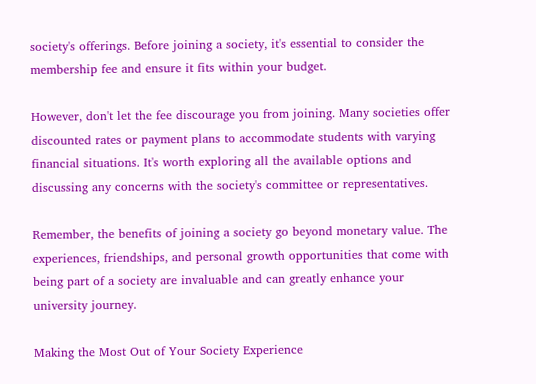society's offerings. Before joining a society, it's essential to consider the membership fee and ensure it fits within your budget.

However, don't let the fee discourage you from joining. Many societies offer discounted rates or payment plans to accommodate students with varying financial situations. It's worth exploring all the available options and discussing any concerns with the society's committee or representatives.

Remember, the benefits of joining a society go beyond monetary value. The experiences, friendships, and personal growth opportunities that come with being part of a society are invaluable and can greatly enhance your university journey.

Making the Most Out of Your Society Experience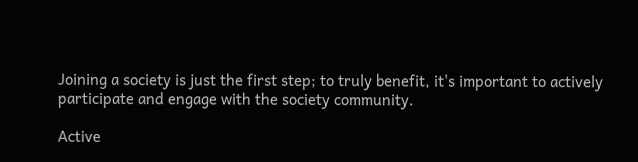Joining a society is just the first step; to truly benefit, it's important to actively participate and engage with the society community.

Active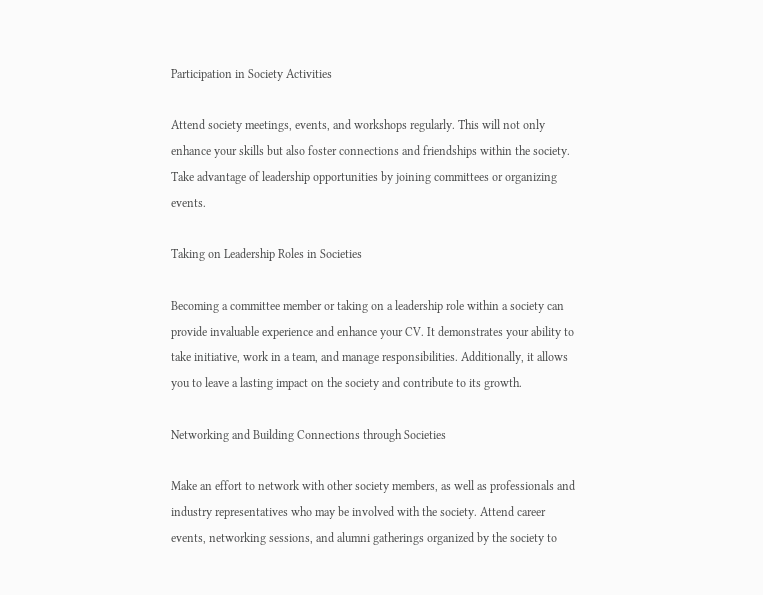Participation in Society Activities

Attend society meetings, events, and workshops regularly. This will not only enhance your skills but also foster connections and friendships within the society. Take advantage of leadership opportunities by joining committees or organizing events.

Taking on Leadership Roles in Societies

Becoming a committee member or taking on a leadership role within a society can provide invaluable experience and enhance your CV. It demonstrates your ability to take initiative, work in a team, and manage responsibilities. Additionally, it allows you to leave a lasting impact on the society and contribute to its growth.

Networking and Building Connections through Societies

Make an effort to network with other society members, as well as professionals and industry representatives who may be involved with the society. Attend career events, networking sessions, and alumni gatherings organized by the society to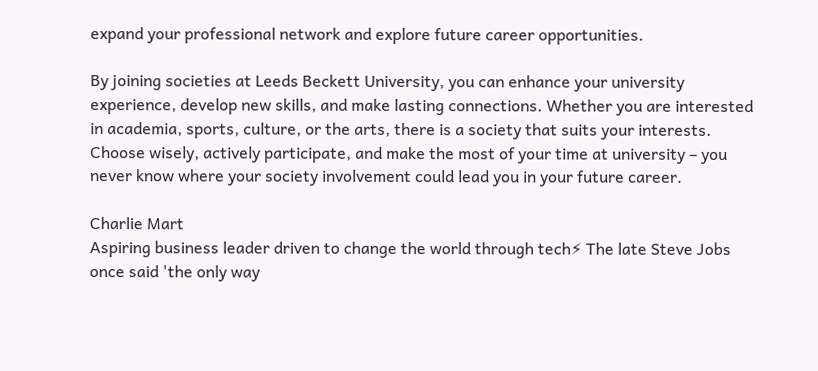expand your professional network and explore future career opportunities.

By joining societies at Leeds Beckett University, you can enhance your university experience, develop new skills, and make lasting connections. Whether you are interested in academia, sports, culture, or the arts, there is a society that suits your interests. Choose wisely, actively participate, and make the most of your time at university – you never know where your society involvement could lead you in your future career.

Charlie Mart
Aspiring business leader driven to change the world through tech⚡ The late Steve Jobs once said 'the only way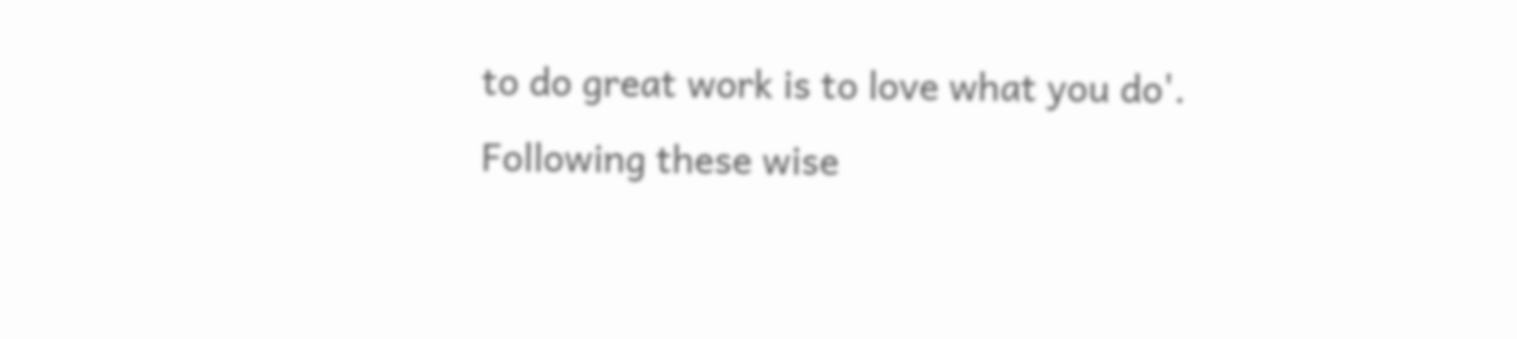to do great work is to love what you do'. Following these wise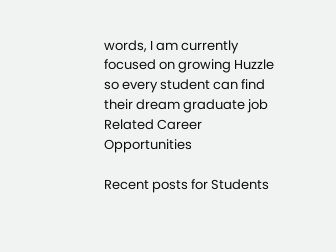words, I am currently focused on growing Huzzle so every student can find their dream graduate job
Related Career Opportunities

Recent posts for Students